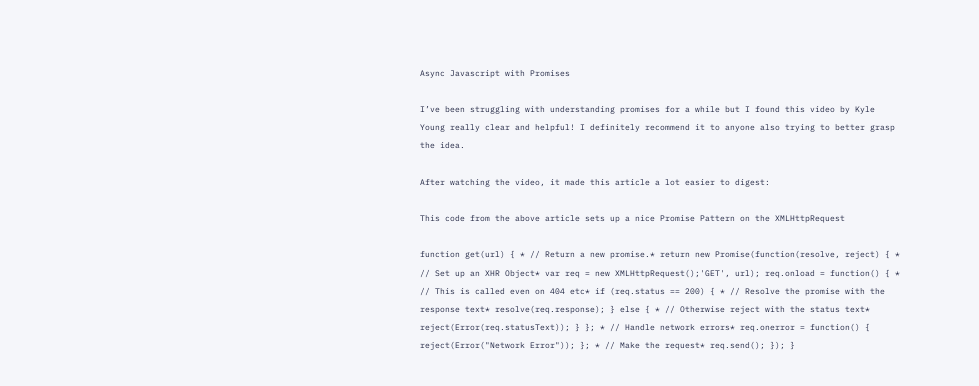Async Javascript with Promises

I’ve been struggling with understanding promises for a while but I found this video by Kyle Young really clear and helpful! I definitely recommend it to anyone also trying to better grasp the idea.

After watching the video, it made this article a lot easier to digest:

This code from the above article sets up a nice Promise Pattern on the XMLHttpRequest

function get(url) { * // Return a new promise.* return new Promise(function(resolve, reject) { * // Set up an XHR Object* var req = new XMLHttpRequest();'GET', url); req.onload = function() { * // This is called even on 404 etc* if (req.status == 200) { * // Resolve the promise with the response text* resolve(req.response); } else { * // Otherwise reject with the status text* reject(Error(req.statusText)); } }; * // Handle network errors* req.onerror = function() { reject(Error("Network Error")); }; * // Make the request* req.send(); }); }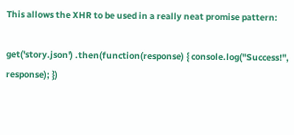This allows the XHR to be used in a really neat promise pattern:

get('story.json') .then(function(response) { console.log("Success!", response); })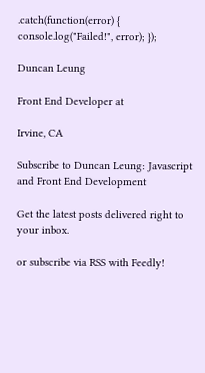.catch(function(error) { console.log("Failed!", error); });

Duncan Leung

Front End Developer at

Irvine, CA

Subscribe to Duncan Leung: Javascript and Front End Development

Get the latest posts delivered right to your inbox.

or subscribe via RSS with Feedly!